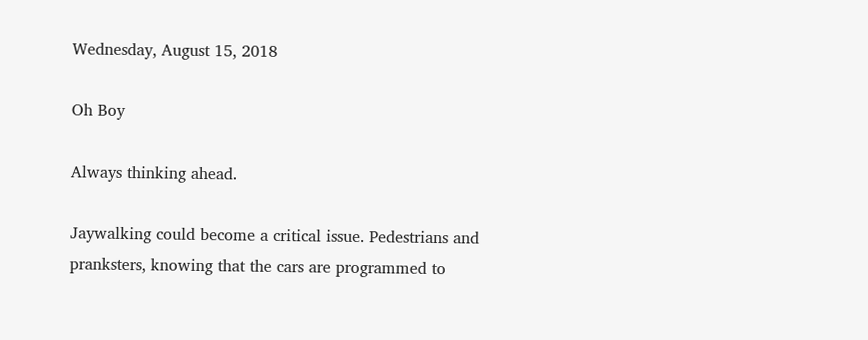Wednesday, August 15, 2018

Oh Boy

Always thinking ahead.

Jaywalking could become a critical issue. Pedestrians and pranksters, knowing that the cars are programmed to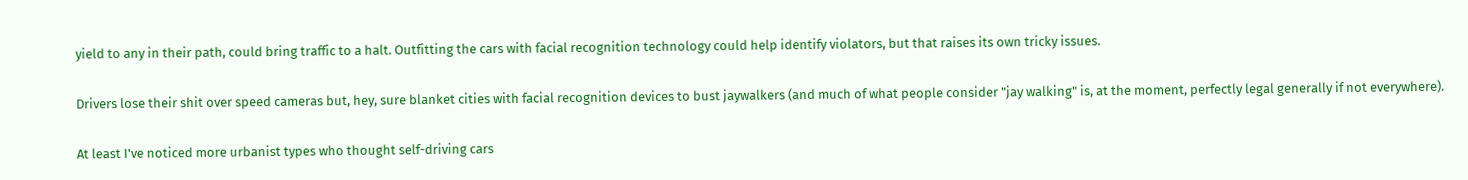yield to any in their path, could bring traffic to a halt. Outfitting the cars with facial recognition technology could help identify violators, but that raises its own tricky issues.

Drivers lose their shit over speed cameras but, hey, sure blanket cities with facial recognition devices to bust jaywalkers (and much of what people consider "jay walking" is, at the moment, perfectly legal generally if not everywhere).

At least I've noticed more urbanist types who thought self-driving cars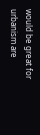would be great for urbanism are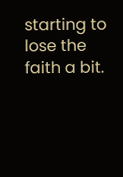starting to lose the faith a bit.